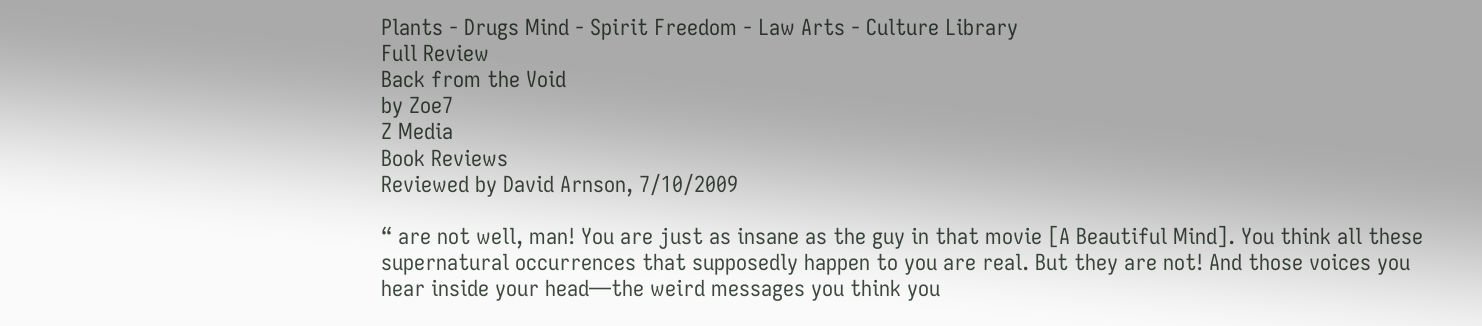Plants - Drugs Mind - Spirit Freedom - Law Arts - Culture Library
Full Review
Back from the Void
by Zoe7
Z Media
Book Reviews
Reviewed by David Arnson, 7/10/2009

“ are not well, man! You are just as insane as the guy in that movie [A Beautiful Mind]. You think all these supernatural occurrences that supposedly happen to you are real. But they are not! And those voices you hear inside your head—the weird messages you think you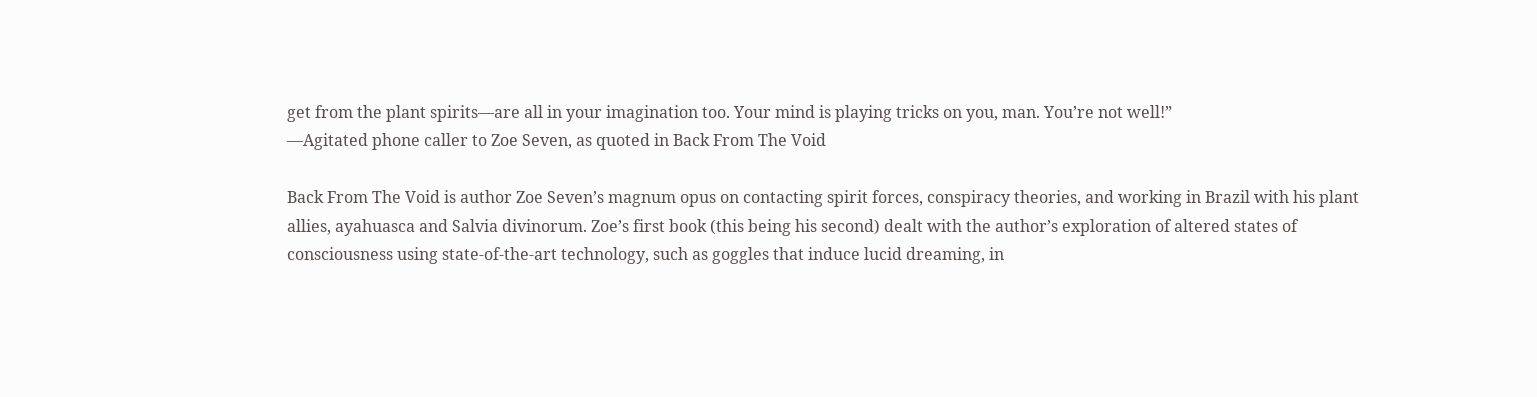get from the plant spirits—are all in your imagination too. Your mind is playing tricks on you, man. You’re not well!”
—Agitated phone caller to Zoe Seven, as quoted in Back From The Void

Back From The Void is author Zoe Seven’s magnum opus on contacting spirit forces, conspiracy theories, and working in Brazil with his plant allies, ayahuasca and Salvia divinorum. Zoe’s first book (this being his second) dealt with the author’s exploration of altered states of consciousness using state-of-the-art technology, such as goggles that induce lucid dreaming, in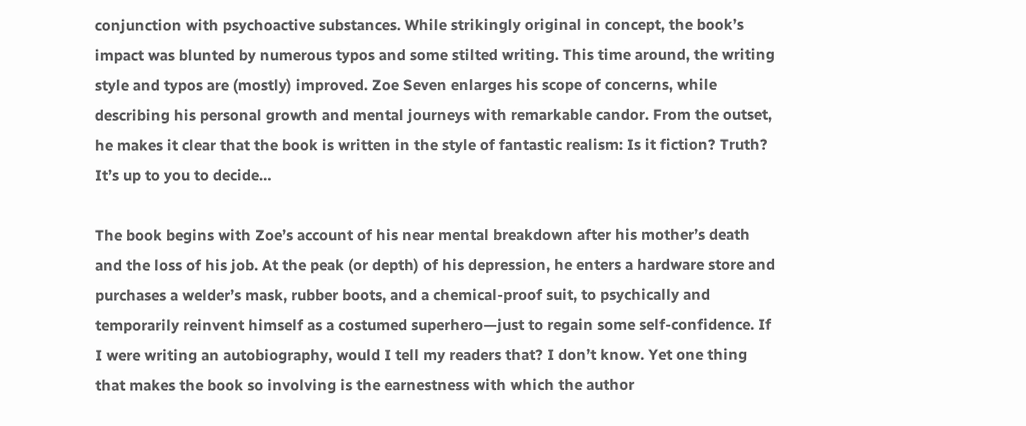conjunction with psychoactive substances. While strikingly original in concept, the book’s impact was blunted by numerous typos and some stilted writing. This time around, the writing style and typos are (mostly) improved. Zoe Seven enlarges his scope of concerns, while describing his personal growth and mental journeys with remarkable candor. From the outset, he makes it clear that the book is written in the style of fantastic realism: Is it fiction? Truth? It’s up to you to decide…

The book begins with Zoe’s account of his near mental breakdown after his mother’s death and the loss of his job. At the peak (or depth) of his depression, he enters a hardware store and purchases a welder’s mask, rubber boots, and a chemical-proof suit, to psychically and temporarily reinvent himself as a costumed superhero—just to regain some self-confidence. If I were writing an autobiography, would I tell my readers that? I don’t know. Yet one thing that makes the book so involving is the earnestness with which the author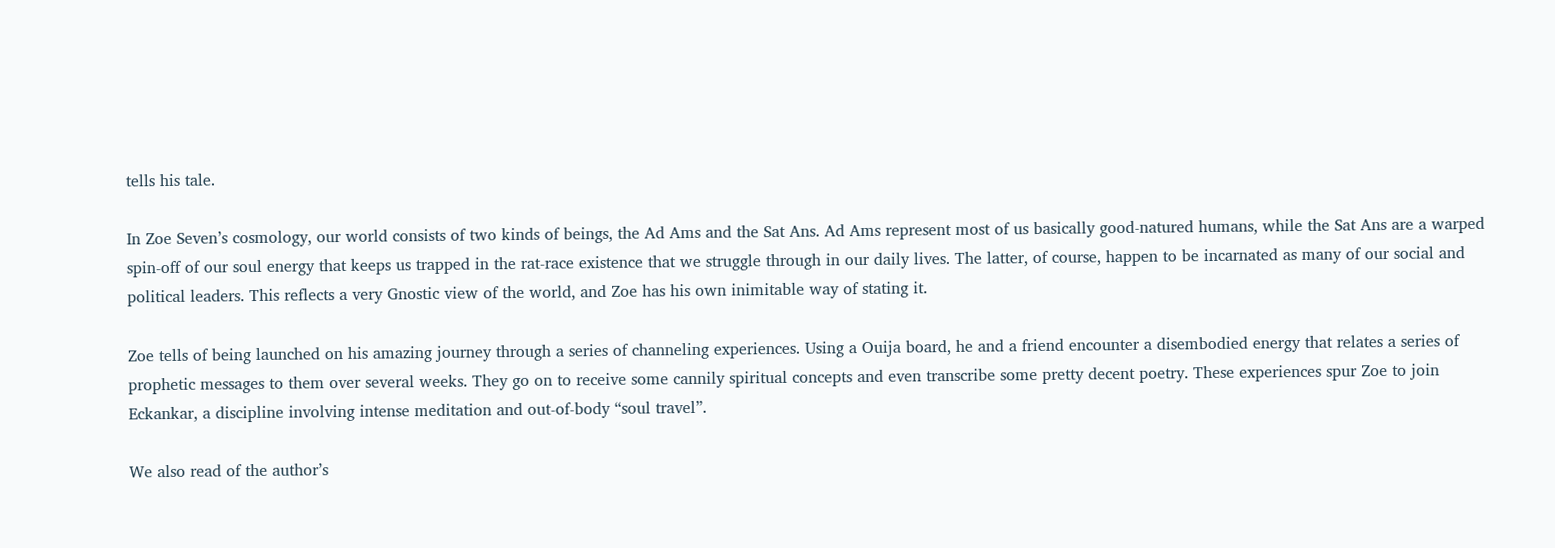tells his tale.

In Zoe Seven’s cosmology, our world consists of two kinds of beings, the Ad Ams and the Sat Ans. Ad Ams represent most of us basically good-natured humans, while the Sat Ans are a warped spin-off of our soul energy that keeps us trapped in the rat-race existence that we struggle through in our daily lives. The latter, of course, happen to be incarnated as many of our social and political leaders. This reflects a very Gnostic view of the world, and Zoe has his own inimitable way of stating it.

Zoe tells of being launched on his amazing journey through a series of channeling experiences. Using a Ouija board, he and a friend encounter a disembodied energy that relates a series of prophetic messages to them over several weeks. They go on to receive some cannily spiritual concepts and even transcribe some pretty decent poetry. These experiences spur Zoe to join Eckankar, a discipline involving intense meditation and out-of-body “soul travel”.

We also read of the author’s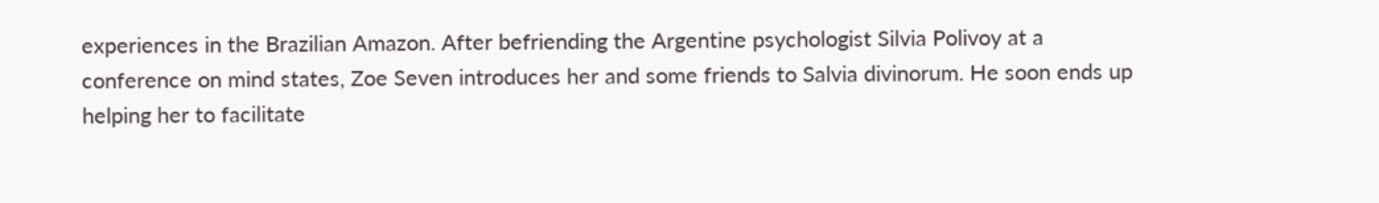experiences in the Brazilian Amazon. After befriending the Argentine psychologist Silvia Polivoy at a conference on mind states, Zoe Seven introduces her and some friends to Salvia divinorum. He soon ends up helping her to facilitate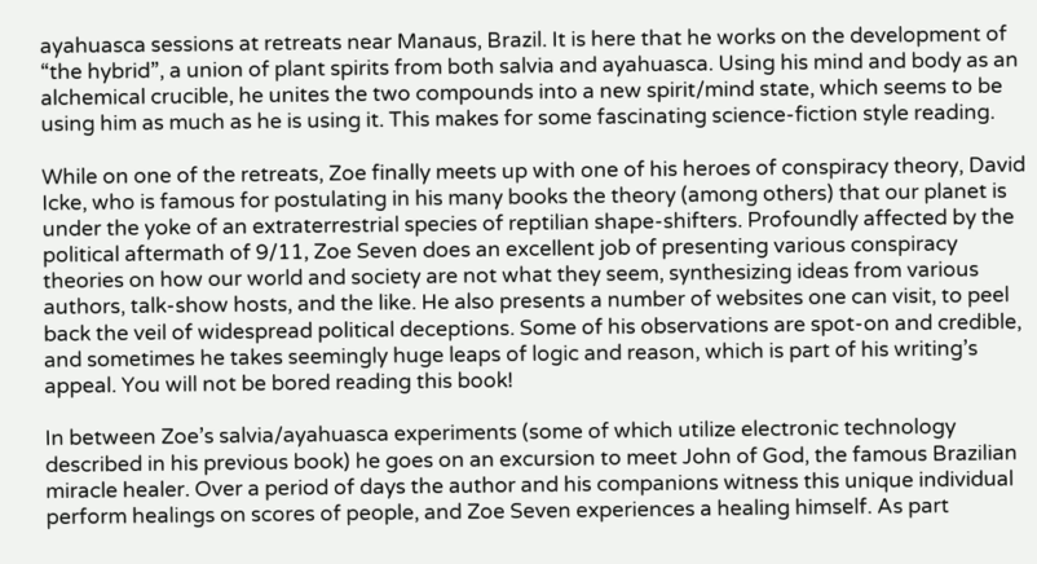ayahuasca sessions at retreats near Manaus, Brazil. It is here that he works on the development of “the hybrid”, a union of plant spirits from both salvia and ayahuasca. Using his mind and body as an alchemical crucible, he unites the two compounds into a new spirit/mind state, which seems to be using him as much as he is using it. This makes for some fascinating science-fiction style reading.

While on one of the retreats, Zoe finally meets up with one of his heroes of conspiracy theory, David Icke, who is famous for postulating in his many books the theory (among others) that our planet is under the yoke of an extraterrestrial species of reptilian shape-shifters. Profoundly affected by the political aftermath of 9/11, Zoe Seven does an excellent job of presenting various conspiracy theories on how our world and society are not what they seem, synthesizing ideas from various authors, talk-show hosts, and the like. He also presents a number of websites one can visit, to peel back the veil of widespread political deceptions. Some of his observations are spot-on and credible, and sometimes he takes seemingly huge leaps of logic and reason, which is part of his writing’s appeal. You will not be bored reading this book!

In between Zoe’s salvia/ayahuasca experiments (some of which utilize electronic technology described in his previous book) he goes on an excursion to meet John of God, the famous Brazilian miracle healer. Over a period of days the author and his companions witness this unique individual perform healings on scores of people, and Zoe Seven experiences a healing himself. As part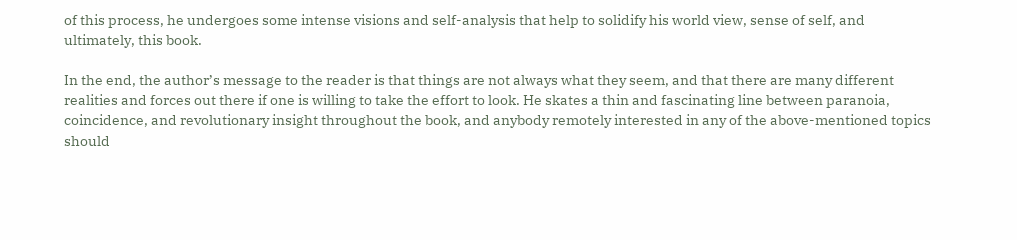of this process, he undergoes some intense visions and self-analysis that help to solidify his world view, sense of self, and ultimately, this book.

In the end, the author’s message to the reader is that things are not always what they seem, and that there are many different realities and forces out there if one is willing to take the effort to look. He skates a thin and fascinating line between paranoia, coincidence, and revolutionary insight throughout the book, and anybody remotely interested in any of the above-mentioned topics should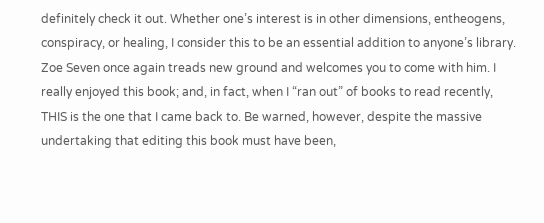definitely check it out. Whether one’s interest is in other dimensions, entheogens, conspiracy, or healing, I consider this to be an essential addition to anyone’s library. Zoe Seven once again treads new ground and welcomes you to come with him. I really enjoyed this book; and, in fact, when I “ran out” of books to read recently, THIS is the one that I came back to. Be warned, however, despite the massive undertaking that editing this book must have been,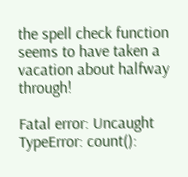the spell check function seems to have taken a vacation about halfway through!

Fatal error: Uncaught TypeError: count():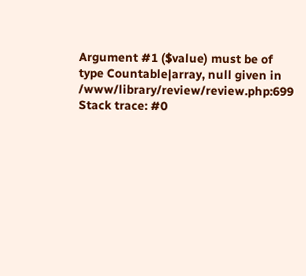Argument #1 ($value) must be of type Countable|array, null given in /www/library/review/review.php:699 Stack trace: #0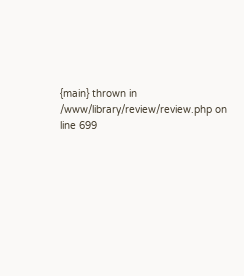{main} thrown in /www/library/review/review.php on line 699